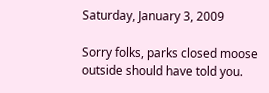Saturday, January 3, 2009

Sorry folks, parks closed moose outside should have told you.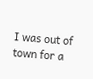I was out of town for a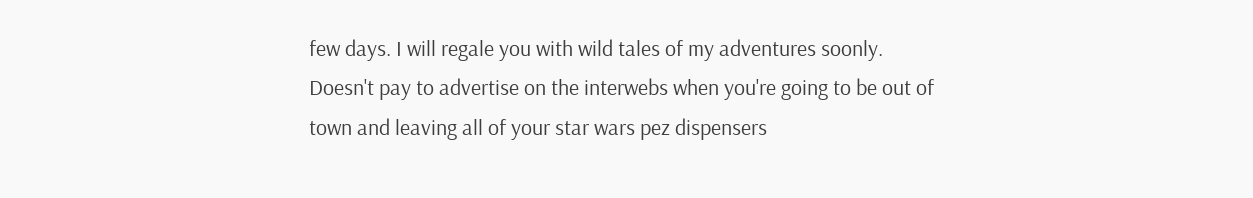few days. I will regale you with wild tales of my adventures soonly. Doesn't pay to advertise on the interwebs when you're going to be out of town and leaving all of your star wars pez dispensers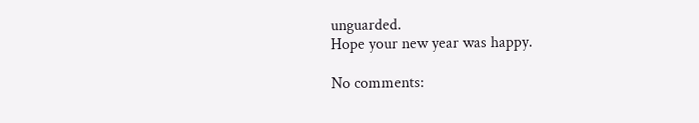unguarded.
Hope your new year was happy.

No comments: